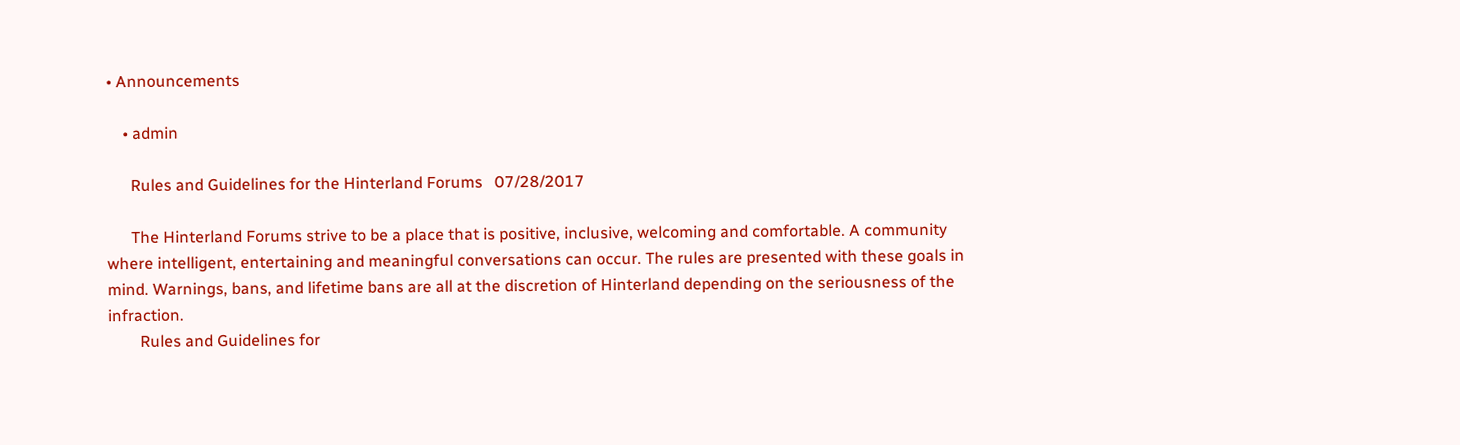• Announcements

    • admin

      Rules and Guidelines for the Hinterland Forums   07/28/2017

      The Hinterland Forums strive to be a place that is positive, inclusive, welcoming and comfortable. A community where intelligent, entertaining and meaningful conversations can occur. The rules are presented with these goals in mind. Warnings, bans, and lifetime bans are all at the discretion of Hinterland depending on the seriousness of the infraction.
        Rules and Guidelines for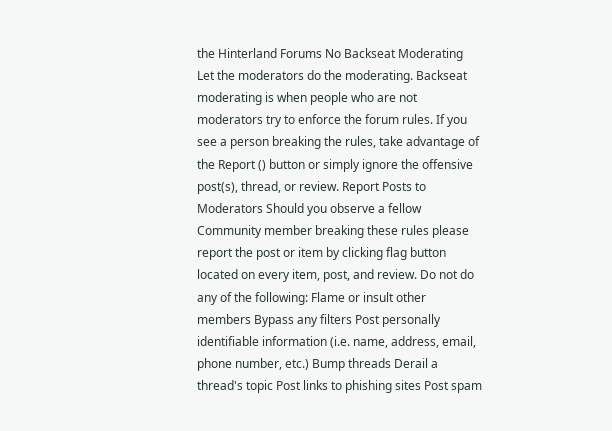the Hinterland Forums No Backseat Moderating Let the moderators do the moderating. Backseat moderating is when people who are not moderators try to enforce the forum rules. If you see a person breaking the rules, take advantage of the Report () button or simply ignore the offensive post(s), thread, or review. Report Posts to Moderators Should you observe a fellow Community member breaking these rules please report the post or item by clicking flag button located on every item, post, and review. Do not do any of the following: Flame or insult other members Bypass any filters Post personally identifiable information (i.e. name, address, email, phone number, etc.) Bump threads Derail a thread's topic Post links to phishing sites Post spam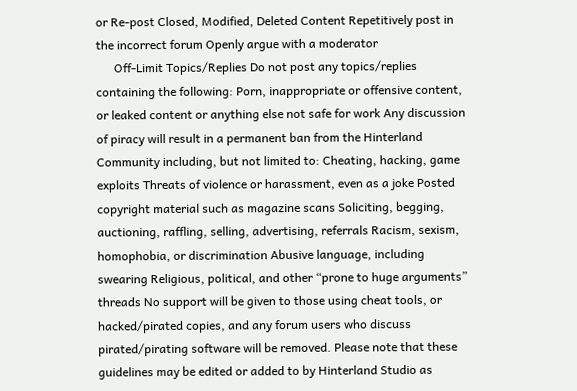or Re-post Closed, Modified, Deleted Content Repetitively post in the incorrect forum Openly argue with a moderator
      Off-Limit Topics/Replies Do not post any topics/replies containing the following: Porn, inappropriate or offensive content, or leaked content or anything else not safe for work Any discussion of piracy will result in a permanent ban from the Hinterland Community including, but not limited to: Cheating, hacking, game exploits Threats of violence or harassment, even as a joke Posted copyright material such as magazine scans Soliciting, begging, auctioning, raffling, selling, advertising, referrals Racism, sexism, homophobia, or discrimination Abusive language, including swearing Religious, political, and other “prone to huge arguments” threads No support will be given to those using cheat tools, or hacked/pirated copies, and any forum users who discuss pirated/pirating software will be removed. Please note that these guidelines may be edited or added to by Hinterland Studio as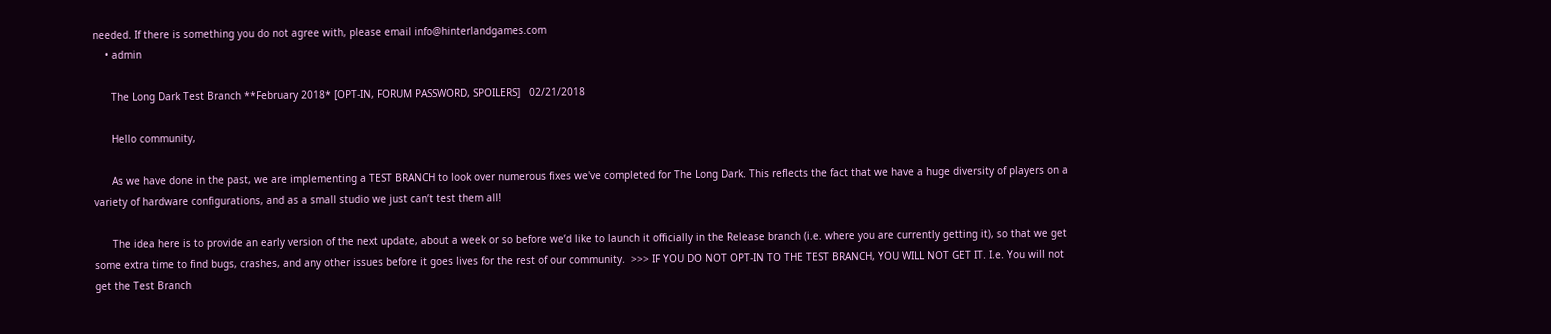needed. If there is something you do not agree with, please email info@hinterlandgames.com
    • admin

      The Long Dark Test Branch **February 2018* [OPT-IN, FORUM PASSWORD, SPOILERS]   02/21/2018

      Hello community,

      As we have done in the past, we are implementing a TEST BRANCH to look over numerous fixes we've completed for The Long Dark. This reflects the fact that we have a huge diversity of players on a variety of hardware configurations, and as a small studio we just can’t test them all!

      The idea here is to provide an early version of the next update, about a week or so before we’d like to launch it officially in the Release branch (i.e. where you are currently getting it), so that we get some extra time to find bugs, crashes, and any other issues before it goes lives for the rest of our community.  >>> IF YOU DO NOT OPT-IN TO THE TEST BRANCH, YOU WILL NOT GET IT. I.e. You will not get the Test Branch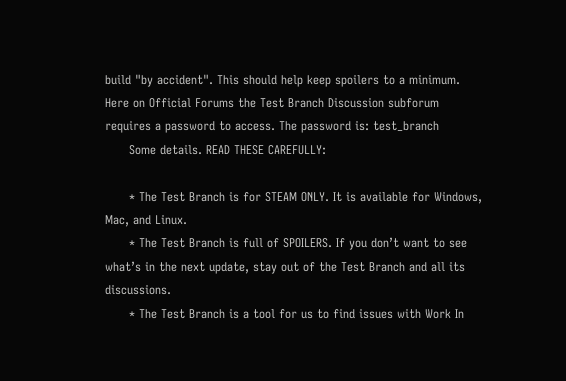build "by accident". This should help keep spoilers to a minimum. Here on Official Forums the Test Branch Discussion subforum requires a password to access. The password is: test_branch
      Some details. READ THESE CAREFULLY:

      * The Test Branch is for STEAM ONLY. It is available for Windows, Mac, and Linux.
      * The Test Branch is full of SPOILERS. If you don’t want to see what’s in the next update, stay out of the Test Branch and all its discussions.
      * The Test Branch is a tool for us to find issues with Work In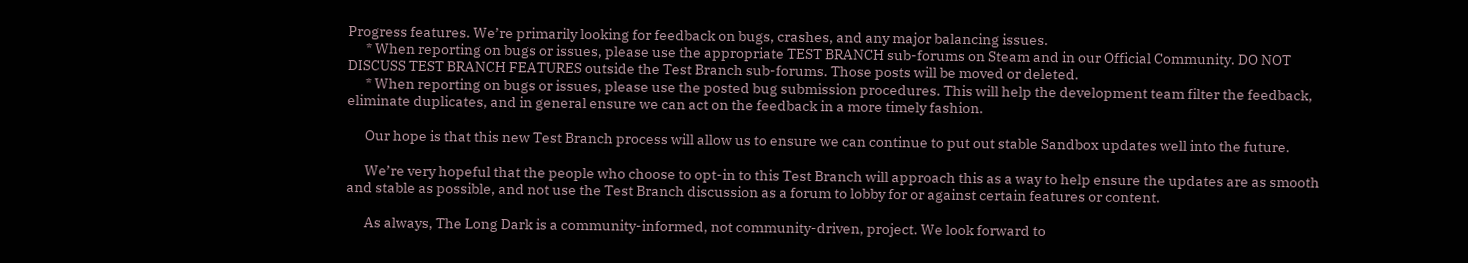Progress features. We’re primarily looking for feedback on bugs, crashes, and any major balancing issues.
      * When reporting on bugs or issues, please use the appropriate TEST BRANCH sub-forums on Steam and in our Official Community. DO NOT DISCUSS TEST BRANCH FEATURES outside the Test Branch sub-forums. Those posts will be moved or deleted.
      * When reporting on bugs or issues, please use the posted bug submission procedures. This will help the development team filter the feedback, eliminate duplicates, and in general ensure we can act on the feedback in a more timely fashion.

      Our hope is that this new Test Branch process will allow us to ensure we can continue to put out stable Sandbox updates well into the future.

      We’re very hopeful that the people who choose to opt-in to this Test Branch will approach this as a way to help ensure the updates are as smooth and stable as possible, and not use the Test Branch discussion as a forum to lobby for or against certain features or content.

      As always, The Long Dark is a community-informed, not community-driven, project. We look forward to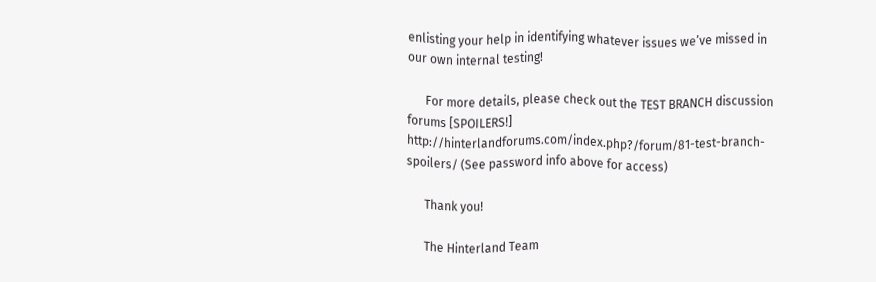enlisting your help in identifying whatever issues we’ve missed in our own internal testing!

      For more details, please check out the TEST BRANCH discussion forums [SPOILERS!] http://hinterlandforums.com/index.php?/forum/81-test-branch-spoilers/ (See password info above for access)

      Thank you!

      The Hinterland Team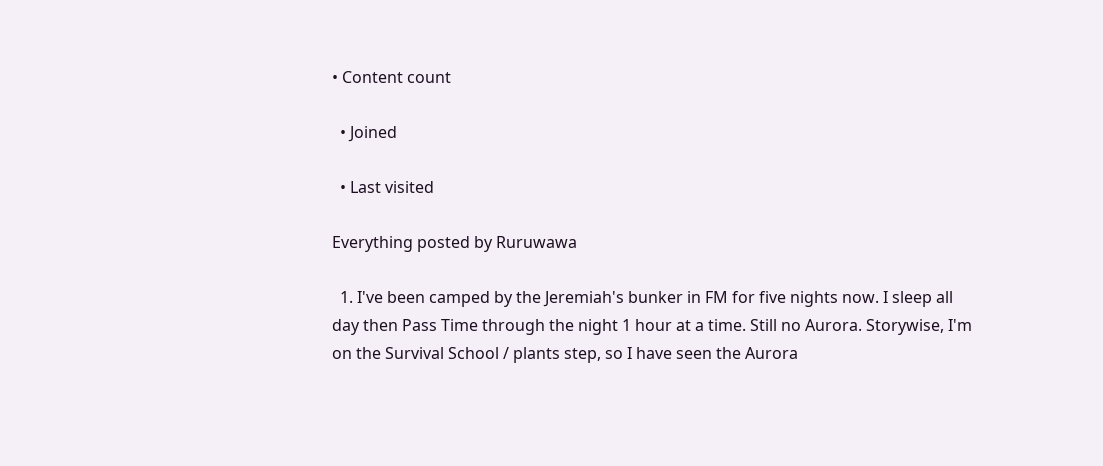• Content count

  • Joined

  • Last visited

Everything posted by Ruruwawa

  1. I've been camped by the Jeremiah's bunker in FM for five nights now. I sleep all day then Pass Time through the night 1 hour at a time. Still no Aurora. Storywise, I'm on the Survival School / plants step, so I have seen the Aurora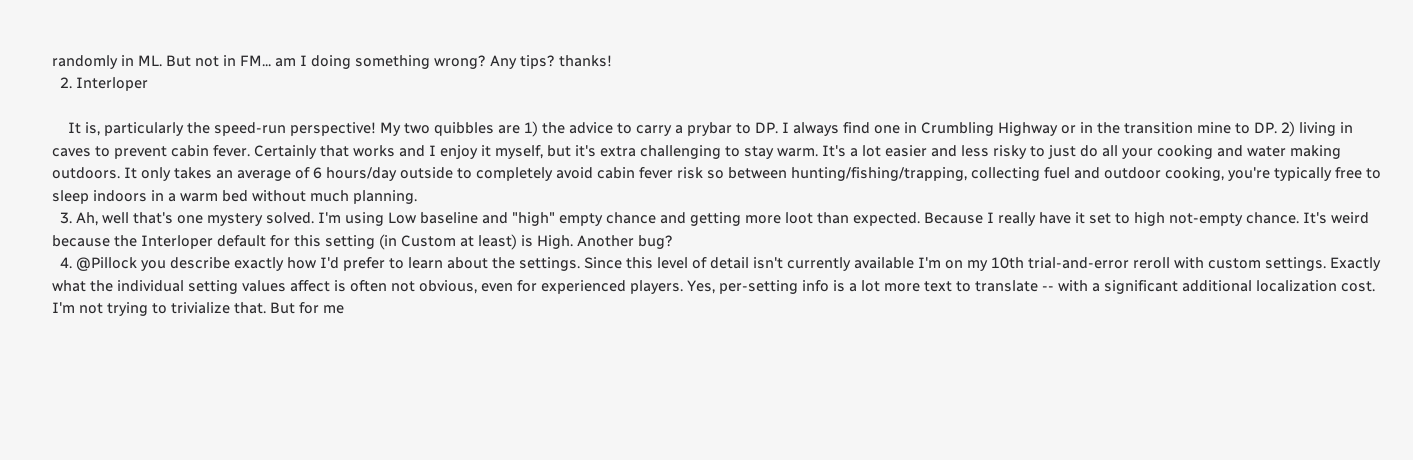randomly in ML. But not in FM... am I doing something wrong? Any tips? thanks!
  2. Interloper

    It is, particularly the speed-run perspective! My two quibbles are 1) the advice to carry a prybar to DP. I always find one in Crumbling Highway or in the transition mine to DP. 2) living in caves to prevent cabin fever. Certainly that works and I enjoy it myself, but it's extra challenging to stay warm. It's a lot easier and less risky to just do all your cooking and water making outdoors. It only takes an average of 6 hours/day outside to completely avoid cabin fever risk so between hunting/fishing/trapping, collecting fuel and outdoor cooking, you're typically free to sleep indoors in a warm bed without much planning.
  3. Ah, well that's one mystery solved. I'm using Low baseline and "high" empty chance and getting more loot than expected. Because I really have it set to high not-empty chance. It's weird because the Interloper default for this setting (in Custom at least) is High. Another bug?
  4. @Pillock you describe exactly how I'd prefer to learn about the settings. Since this level of detail isn't currently available I'm on my 10th trial-and-error reroll with custom settings. Exactly what the individual setting values affect is often not obvious, even for experienced players. Yes, per-setting info is a lot more text to translate -- with a significant additional localization cost. I'm not trying to trivialize that. But for me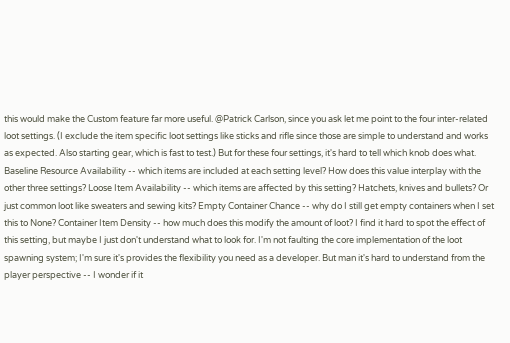this would make the Custom feature far more useful. @Patrick Carlson, since you ask let me point to the four inter-related loot settings. (I exclude the item specific loot settings like sticks and rifle since those are simple to understand and works as expected. Also starting gear, which is fast to test.) But for these four settings, it's hard to tell which knob does what. Baseline Resource Availability -- which items are included at each setting level? How does this value interplay with the other three settings? Loose Item Availability -- which items are affected by this setting? Hatchets, knives and bullets? Or just common loot like sweaters and sewing kits? Empty Container Chance -- why do I still get empty containers when I set this to None? Container Item Density -- how much does this modify the amount of loot? I find it hard to spot the effect of this setting, but maybe I just don't understand what to look for. I'm not faulting the core implementation of the loot spawning system; I'm sure it's provides the flexibility you need as a developer. But man it's hard to understand from the player perspective -- I wonder if it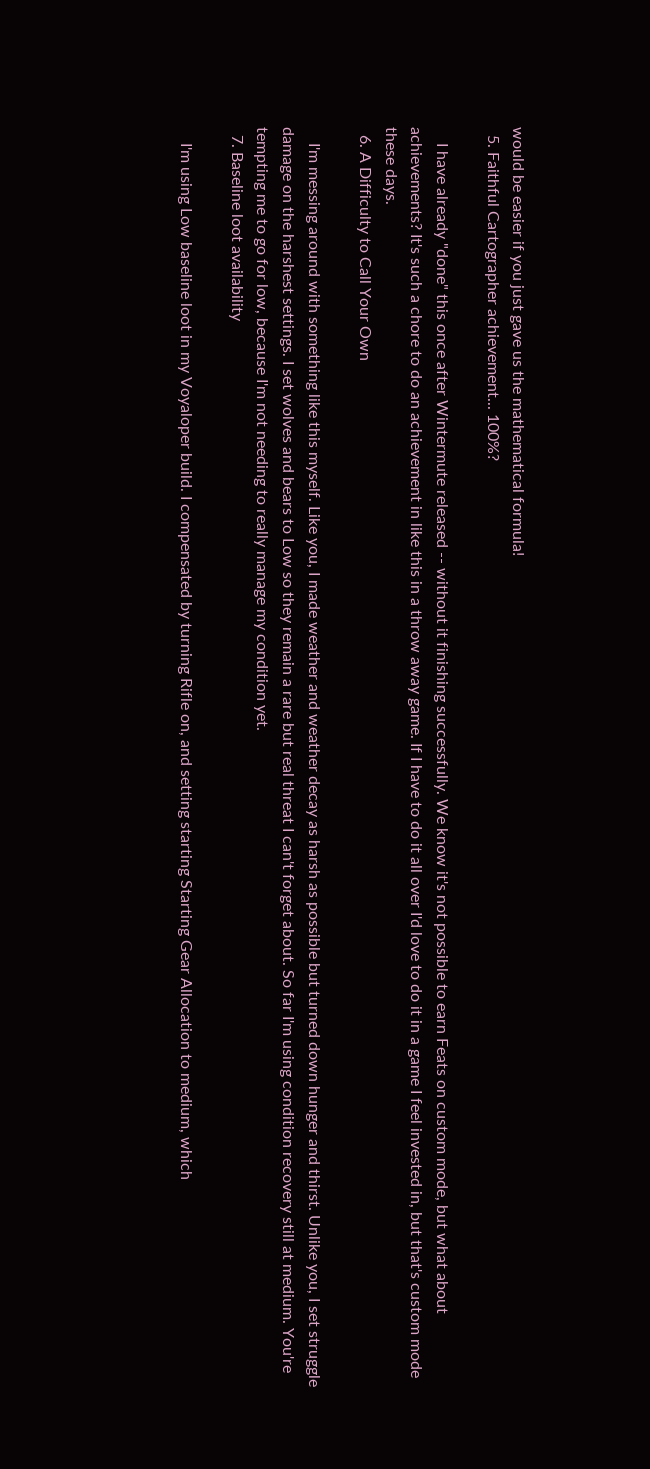would be easier if you just gave us the mathematical formula!
  5. Faithful Cartographer achievement... 100%?

    I have already "done" this once after Wintermute released -- without it finishing successfully. We know it's not possible to earn Feats on custom mode, but what about achievements? It's such a chore to do an achievement in like this in a throw away game. If I have to do it all over I'd love to do it in a game I feel invested in, but that's custom mode these days.
  6. A Difficulty to Call Your Own

    I'm messing around with something like this myself. Like you, I made weather and weather decay as harsh as possible but turned down hunger and thirst. Unlike you, I set struggle damage on the harshest settings. I set wolves and bears to Low so they remain a rare but real threat I can't forget about. So far I'm using condition recovery still at medium. You're tempting me to go for low, because I'm not needing to really manage my condition yet.
  7. Baseline loot availability

    I'm using Low baseline loot in my Voyaloper build. I compensated by turning Rifle on, and setting starting Starting Gear Allocation to medium, which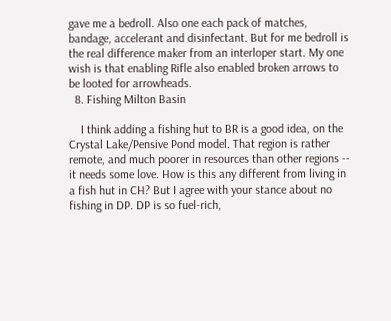gave me a bedroll. Also one each pack of matches, bandage, accelerant and disinfectant. But for me bedroll is the real difference maker from an interloper start. My one wish is that enabling Rifle also enabled broken arrows to be looted for arrowheads.
  8. Fishing Milton Basin

    I think adding a fishing hut to BR is a good idea, on the Crystal Lake/Pensive Pond model. That region is rather remote, and much poorer in resources than other regions -- it needs some love. How is this any different from living in a fish hut in CH? But I agree with your stance about no fishing in DP. DP is so fuel-rich,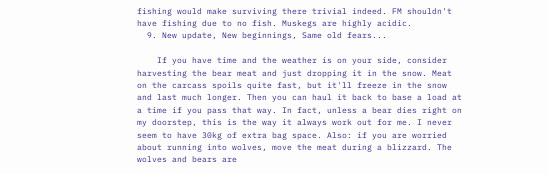fishing would make surviving there trivial indeed. FM shouldn't have fishing due to no fish. Muskegs are highly acidic.
  9. New update, New beginnings, Same old fears...

    If you have time and the weather is on your side, consider harvesting the bear meat and just dropping it in the snow. Meat on the carcass spoils quite fast, but it'll freeze in the snow and last much longer. Then you can haul it back to base a load at a time if you pass that way. In fact, unless a bear dies right on my doorstep, this is the way it always work out for me. I never seem to have 30kg of extra bag space. Also: if you are worried about running into wolves, move the meat during a blizzard. The wolves and bears are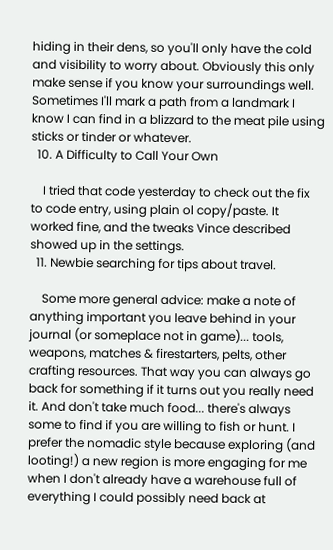hiding in their dens, so you'll only have the cold and visibility to worry about. Obviously this only make sense if you know your surroundings well. Sometimes I'll mark a path from a landmark I know I can find in a blizzard to the meat pile using sticks or tinder or whatever.
  10. A Difficulty to Call Your Own

    I tried that code yesterday to check out the fix to code entry, using plain ol copy/paste. It worked fine, and the tweaks Vince described showed up in the settings.
  11. Newbie searching for tips about travel.

    Some more general advice: make a note of anything important you leave behind in your journal (or someplace not in game)... tools, weapons, matches & firestarters, pelts, other crafting resources. That way you can always go back for something if it turns out you really need it. And don't take much food... there's always some to find if you are willing to fish or hunt. I prefer the nomadic style because exploring (and looting!) a new region is more engaging for me when I don't already have a warehouse full of everything I could possibly need back at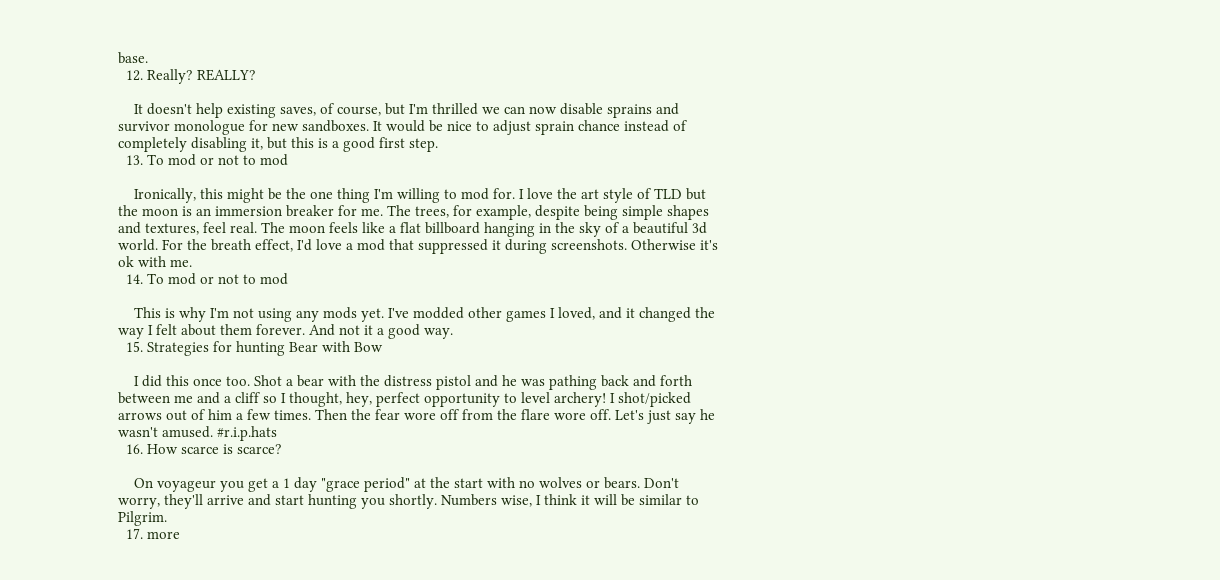base.
  12. Really? REALLY?

    It doesn't help existing saves, of course, but I'm thrilled we can now disable sprains and survivor monologue for new sandboxes. It would be nice to adjust sprain chance instead of completely disabling it, but this is a good first step.
  13. To mod or not to mod

    Ironically, this might be the one thing I'm willing to mod for. I love the art style of TLD but the moon is an immersion breaker for me. The trees, for example, despite being simple shapes and textures, feel real. The moon feels like a flat billboard hanging in the sky of a beautiful 3d world. For the breath effect, I'd love a mod that suppressed it during screenshots. Otherwise it's ok with me.
  14. To mod or not to mod

    This is why I'm not using any mods yet. I've modded other games I loved, and it changed the way I felt about them forever. And not it a good way.
  15. Strategies for hunting Bear with Bow

    I did this once too. Shot a bear with the distress pistol and he was pathing back and forth between me and a cliff so I thought, hey, perfect opportunity to level archery! I shot/picked arrows out of him a few times. Then the fear wore off from the flare wore off. Let's just say he wasn't amused. #r.i.p.hats
  16. How scarce is scarce?

    On voyageur you get a 1 day "grace period" at the start with no wolves or bears. Don't worry, they'll arrive and start hunting you shortly. Numbers wise, I think it will be similar to Pilgrim.
  17. more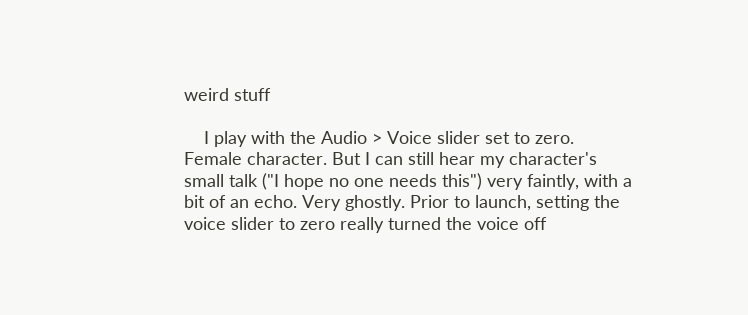weird stuff

    I play with the Audio > Voice slider set to zero. Female character. But I can still hear my character's small talk ("I hope no one needs this") very faintly, with a bit of an echo. Very ghostly. Prior to launch, setting the voice slider to zero really turned the voice off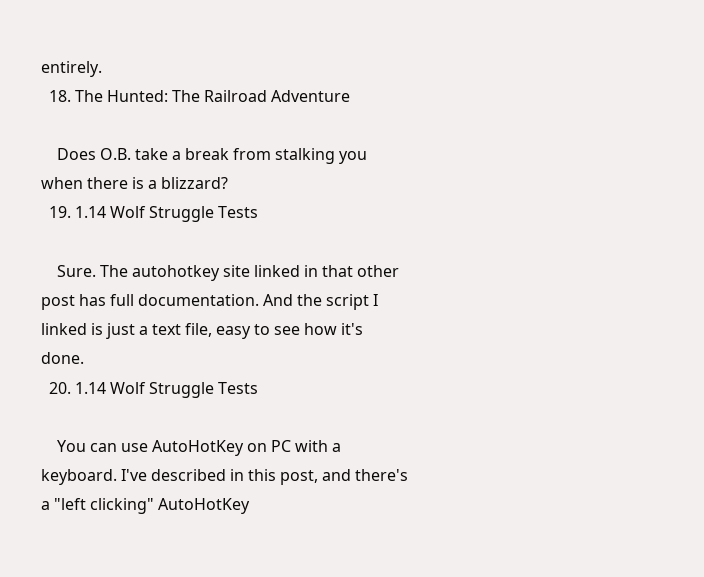entirely.
  18. The Hunted: The Railroad Adventure

    Does O.B. take a break from stalking you when there is a blizzard?
  19. 1.14 Wolf Struggle Tests

    Sure. The autohotkey site linked in that other post has full documentation. And the script I linked is just a text file, easy to see how it's done.
  20. 1.14 Wolf Struggle Tests

    You can use AutoHotKey on PC with a keyboard. I've described in this post, and there's a "left clicking" AutoHotKey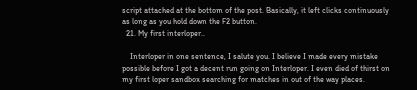script attached at the bottom of the post. Basically, it left clicks continuously as long as you hold down the F2 button.
  21. My first interloper..

    Interloper in one sentence, I salute you. I believe I made every mistake possible before I got a decent run going on Interloper. I even died of thirst on my first loper sandbox searching for matches in out of the way places.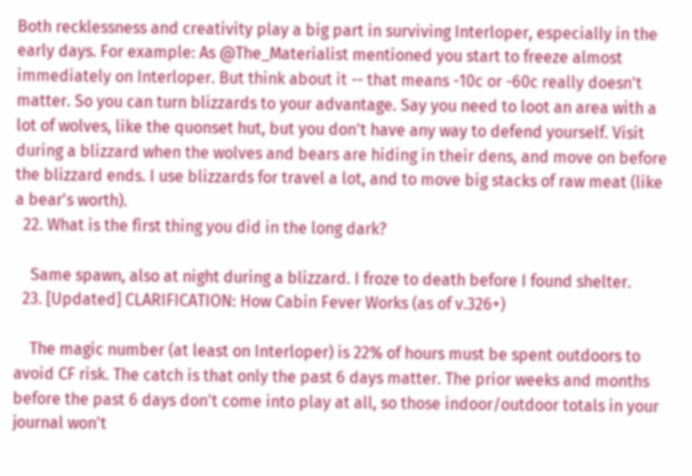Both recklessness and creativity play a big part in surviving Interloper, especially in the early days. For example: As @The_Materialist mentioned you start to freeze almost immediately on Interloper. But think about it -- that means -10c or -60c really doesn't matter. So you can turn blizzards to your advantage. Say you need to loot an area with a lot of wolves, like the quonset hut, but you don't have any way to defend yourself. Visit during a blizzard when the wolves and bears are hiding in their dens, and move on before the blizzard ends. I use blizzards for travel a lot, and to move big stacks of raw meat (like a bear's worth).
  22. What is the first thing you did in the long dark?

    Same spawn, also at night during a blizzard. I froze to death before I found shelter.
  23. [Updated] CLARIFICATION: How Cabin Fever Works (as of v.326+)

    The magic number (at least on Interloper) is 22% of hours must be spent outdoors to avoid CF risk. The catch is that only the past 6 days matter. The prior weeks and months before the past 6 days don't come into play at all, so those indoor/outdoor totals in your journal won't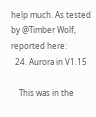help much. As tested by @Timber Wolf, reported here:
  24. Aurora in V1.15

    This was in the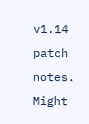v1.14 patch notes. Might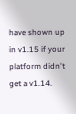have shown up in v1.15 if your platform didn't get a v1.14.